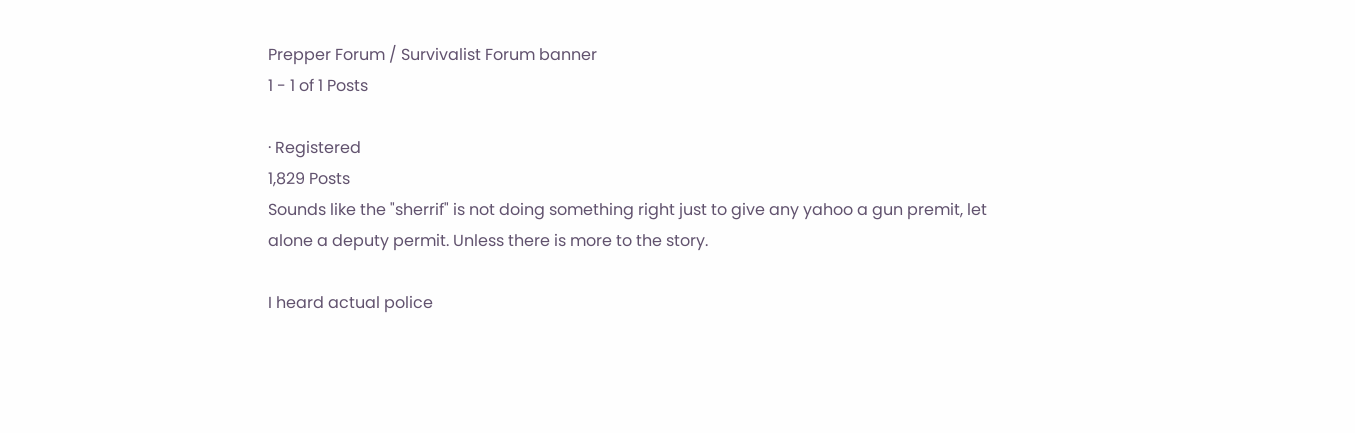Prepper Forum / Survivalist Forum banner
1 - 1 of 1 Posts

· Registered
1,829 Posts
Sounds like the "sherrif" is not doing something right just to give any yahoo a gun premit, let alone a deputy permit. Unless there is more to the story.

I heard actual police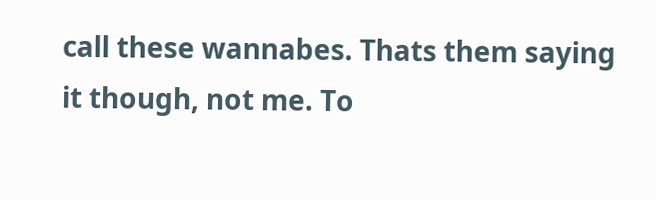call these wannabes. Thats them saying it though, not me. To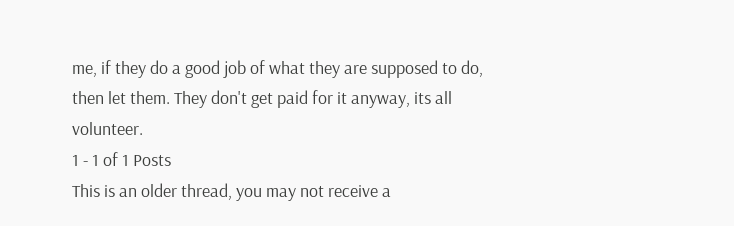me, if they do a good job of what they are supposed to do, then let them. They don't get paid for it anyway, its all volunteer.
1 - 1 of 1 Posts
This is an older thread, you may not receive a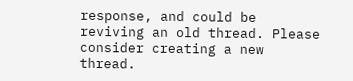response, and could be reviving an old thread. Please consider creating a new thread.